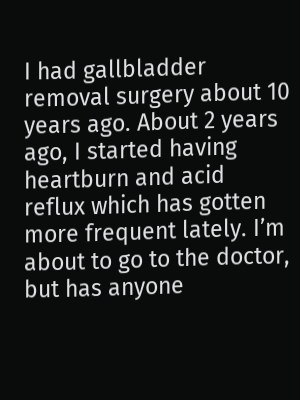I had gallbladder removal surgery about 10 years ago. About 2 years ago, I started having heartburn and acid reflux which has gotten more frequent lately. I’m about to go to the doctor, but has anyone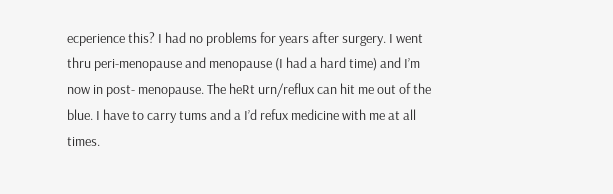ecperience this? I had no problems for years after surgery. I went thru peri-menopause and menopause (I had a hard time) and I’m now in post- menopause. The heRt urn/reflux can hit me out of the blue. I have to carry tums and a I’d refux medicine with me at all times.